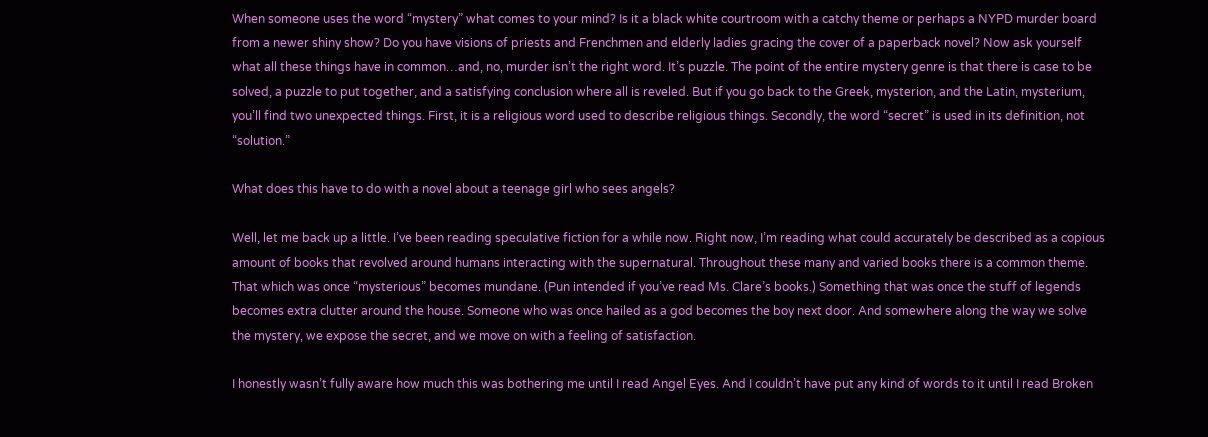When someone uses the word “mystery” what comes to your mind? Is it a black white courtroom with a catchy theme or perhaps a NYPD murder board from a newer shiny show? Do you have visions of priests and Frenchmen and elderly ladies gracing the cover of a paperback novel? Now ask yourself what all these things have in common…and, no, murder isn’t the right word. It’s puzzle. The point of the entire mystery genre is that there is case to be solved, a puzzle to put together, and a satisfying conclusion where all is reveled. But if you go back to the Greek, mysterion, and the Latin, mysterium, you’ll find two unexpected things. First, it is a religious word used to describe religious things. Secondly, the word “secret” is used in its definition, not “solution.”

What does this have to do with a novel about a teenage girl who sees angels?

Well, let me back up a little. I’ve been reading speculative fiction for a while now. Right now, I’m reading what could accurately be described as a copious amount of books that revolved around humans interacting with the supernatural. Throughout these many and varied books there is a common theme. That which was once “mysterious” becomes mundane. (Pun intended if you’ve read Ms. Clare’s books.) Something that was once the stuff of legends becomes extra clutter around the house. Someone who was once hailed as a god becomes the boy next door. And somewhere along the way we solve the mystery, we expose the secret, and we move on with a feeling of satisfaction.

I honestly wasn’t fully aware how much this was bothering me until I read Angel Eyes. And I couldn’t have put any kind of words to it until I read Broken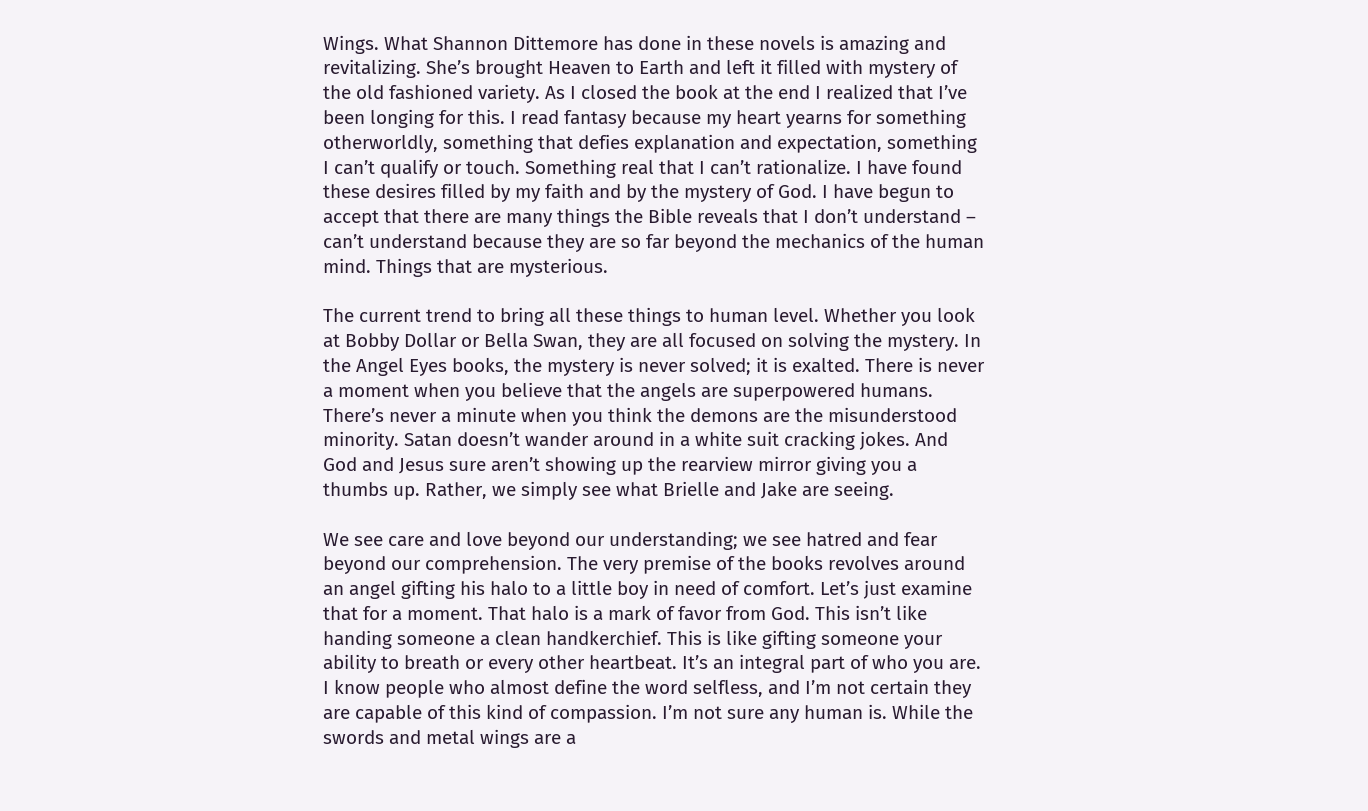Wings. What Shannon Dittemore has done in these novels is amazing and revitalizing. She’s brought Heaven to Earth and left it filled with mystery of the old fashioned variety. As I closed the book at the end I realized that I’ve been longing for this. I read fantasy because my heart yearns for something otherworldly, something that defies explanation and expectation, something I can’t qualify or touch. Something real that I can’t rationalize. I have found these desires filled by my faith and by the mystery of God. I have begun to accept that there are many things the Bible reveals that I don’t understand – can’t understand because they are so far beyond the mechanics of the human mind. Things that are mysterious.

The current trend to bring all these things to human level. Whether you look at Bobby Dollar or Bella Swan, they are all focused on solving the mystery. In the Angel Eyes books, the mystery is never solved; it is exalted. There is never a moment when you believe that the angels are superpowered humans. There’s never a minute when you think the demons are the misunderstood minority. Satan doesn’t wander around in a white suit cracking jokes. And God and Jesus sure aren’t showing up the rearview mirror giving you a thumbs up. Rather, we simply see what Brielle and Jake are seeing.

We see care and love beyond our understanding; we see hatred and fear beyond our comprehension. The very premise of the books revolves around an angel gifting his halo to a little boy in need of comfort. Let’s just examine that for a moment. That halo is a mark of favor from God. This isn’t like handing someone a clean handkerchief. This is like gifting someone your ability to breath or every other heartbeat. It’s an integral part of who you are. I know people who almost define the word selfless, and I’m not certain they are capable of this kind of compassion. I’m not sure any human is. While the swords and metal wings are a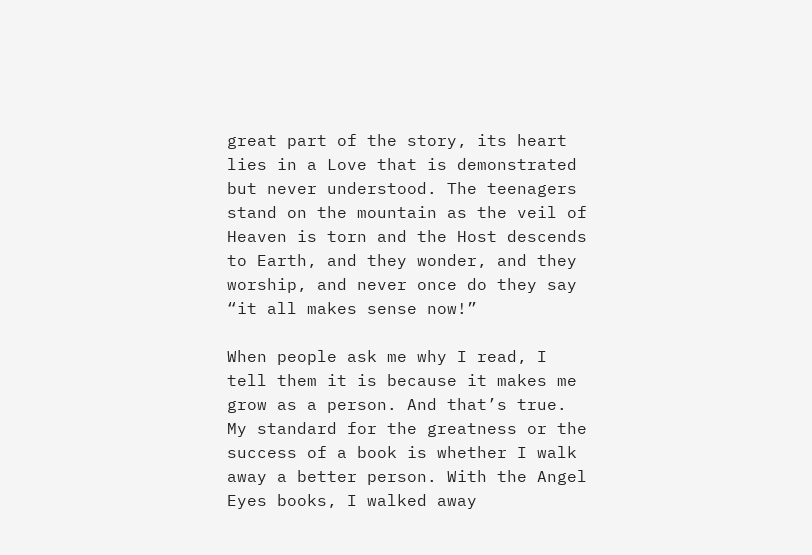great part of the story, its heart lies in a Love that is demonstrated but never understood. The teenagers stand on the mountain as the veil of Heaven is torn and the Host descends to Earth, and they wonder, and they worship, and never once do they say “it all makes sense now!”

When people ask me why I read, I tell them it is because it makes me grow as a person. And that’s true. My standard for the greatness or the success of a book is whether I walk away a better person. With the Angel Eyes books, I walked away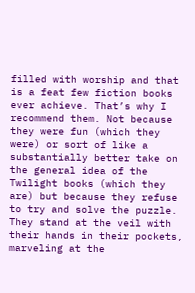filled with worship and that is a feat few fiction books ever achieve. That’s why I recommend them. Not because they were fun (which they were) or sort of like a substantially better take on the general idea of the Twilight books (which they are) but because they refuse to try and solve the puzzle. They stand at the veil with their hands in their pockets, marveling at the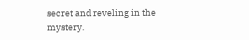secret and reveling in the mystery.